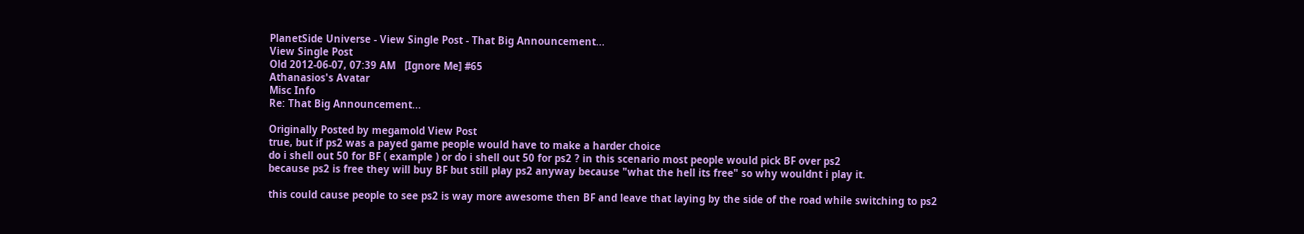PlanetSide Universe - View Single Post - That Big Announcement...
View Single Post
Old 2012-06-07, 07:39 AM   [Ignore Me] #65
Athanasios's Avatar
Misc Info
Re: That Big Announcement...

Originally Posted by megamold View Post
true, but if ps2 was a payed game people would have to make a harder choice
do i shell out 50 for BF ( example ) or do i shell out 50 for ps2 ? in this scenario most people would pick BF over ps2
because ps2 is free they will buy BF but still play ps2 anyway because "what the hell its free" so why wouldnt i play it.

this could cause people to see ps2 is way more awesome then BF and leave that laying by the side of the road while switching to ps2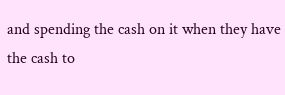and spending the cash on it when they have the cash to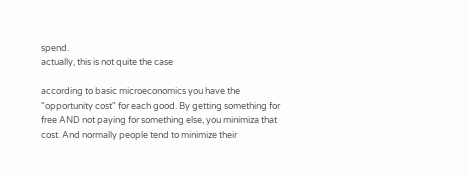spend.
actually, this is not quite the case

according to basic microeconomics you have the "opportunity cost" for each good. By getting something for free AND not paying for something else, you minimiza that cost. And normally people tend to minimize their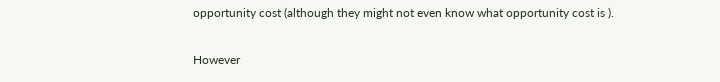opportunity cost (although they might not even know what opportunity cost is ).

However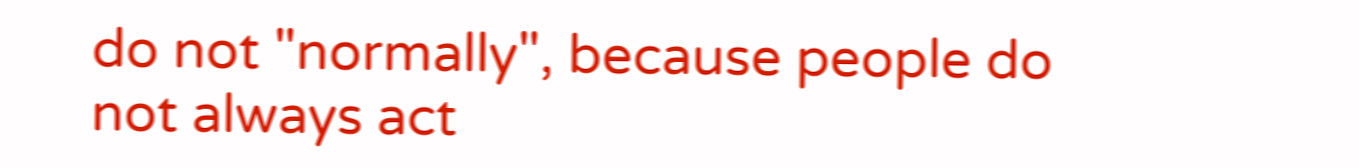do not "normally", because people do not always act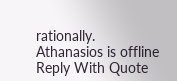rationally.
Athanasios is offline
Reply With Quote